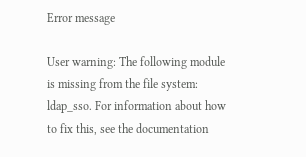Error message

User warning: The following module is missing from the file system: ldap_sso. For information about how to fix this, see the documentation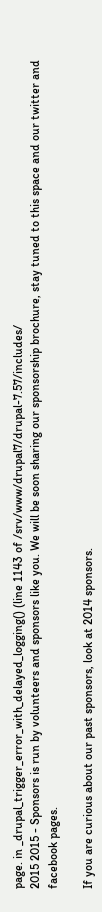page. in _drupal_trigger_error_with_delayed_logging() (line 1143 of /srv/www/drupal7/drupal-7.57/includes/
2015 2015 - Sponsors is run by volunteers and sponsors like you. We will be soon sharing our sponsorship brochure, stay tuned to this space and our twitter and facebook pages.

If you are curious about our past sponsors, look at 2014 sponsors.